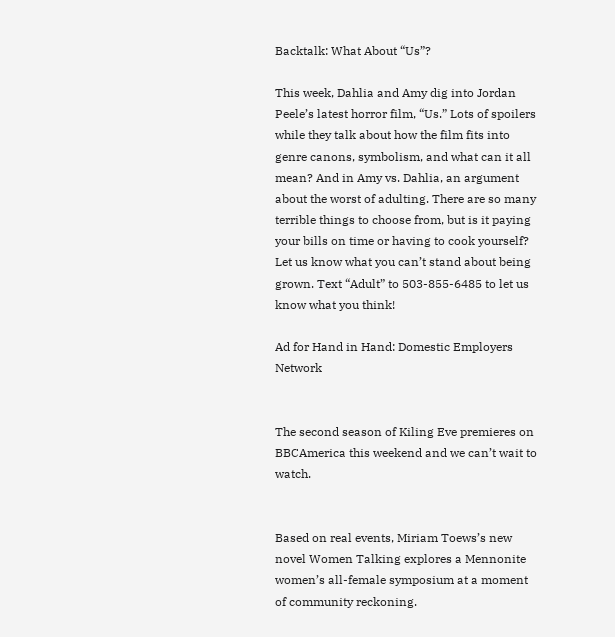Backtalk: What About “Us”?

This week, Dahlia and Amy dig into Jordan Peele’s latest horror film, “Us.” Lots of spoilers while they talk about how the film fits into genre canons, symbolism, and what can it all mean? And in Amy vs. Dahlia, an argument about the worst of adulting. There are so many terrible things to choose from, but is it paying your bills on time or having to cook yourself? Let us know what you can’t stand about being grown. Text “Adult” to 503-855-6485 to let us know what you think!

Ad for Hand in Hand: Domestic Employers Network


The second season of Kiling Eve premieres on BBCAmerica this weekend and we can’t wait to watch.


Based on real events, Miriam Toews’s new novel Women Talking explores a Mennonite women’s all-female symposium at a moment of community reckoning.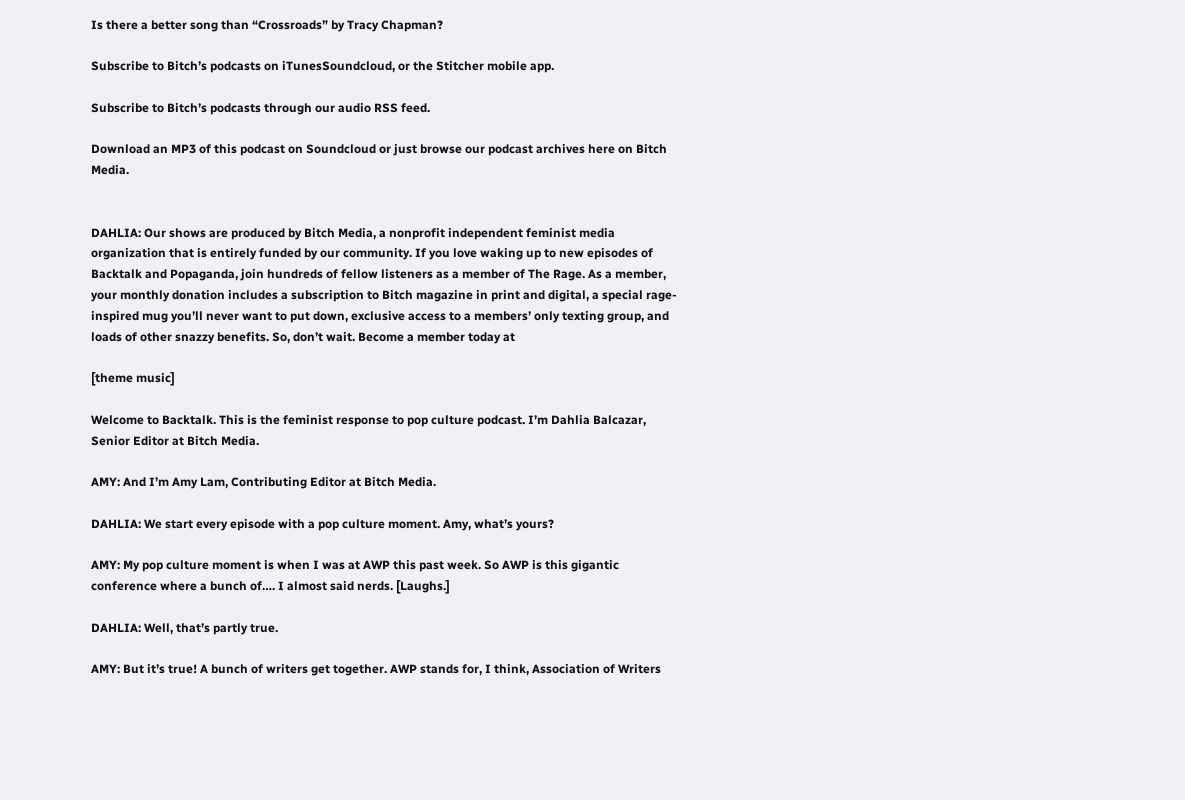Is there a better song than “Crossroads” by Tracy Chapman?

Subscribe to Bitch’s podcasts on iTunesSoundcloud, or the Stitcher mobile app.

Subscribe to Bitch’s podcasts through our audio RSS feed.

Download an MP3 of this podcast on Soundcloud or just browse our podcast archives here on Bitch Media.


DAHLIA: Our shows are produced by Bitch Media, a nonprofit independent feminist media organization that is entirely funded by our community. If you love waking up to new episodes of Backtalk and Popaganda, join hundreds of fellow listeners as a member of The Rage. As a member, your monthly donation includes a subscription to Bitch magazine in print and digital, a special rage-inspired mug you’ll never want to put down, exclusive access to a members’ only texting group, and loads of other snazzy benefits. So, don’t wait. Become a member today at

[theme music]

Welcome to Backtalk. This is the feminist response to pop culture podcast. I’m Dahlia Balcazar, Senior Editor at Bitch Media.

AMY: And I’m Amy Lam, Contributing Editor at Bitch Media.

DAHLIA: We start every episode with a pop culture moment. Amy, what’s yours?

AMY: My pop culture moment is when I was at AWP this past week. So AWP is this gigantic conference where a bunch of…. I almost said nerds. [Laughs.]

DAHLIA: Well, that’s partly true.

AMY: But it’s true! A bunch of writers get together. AWP stands for, I think, Association of Writers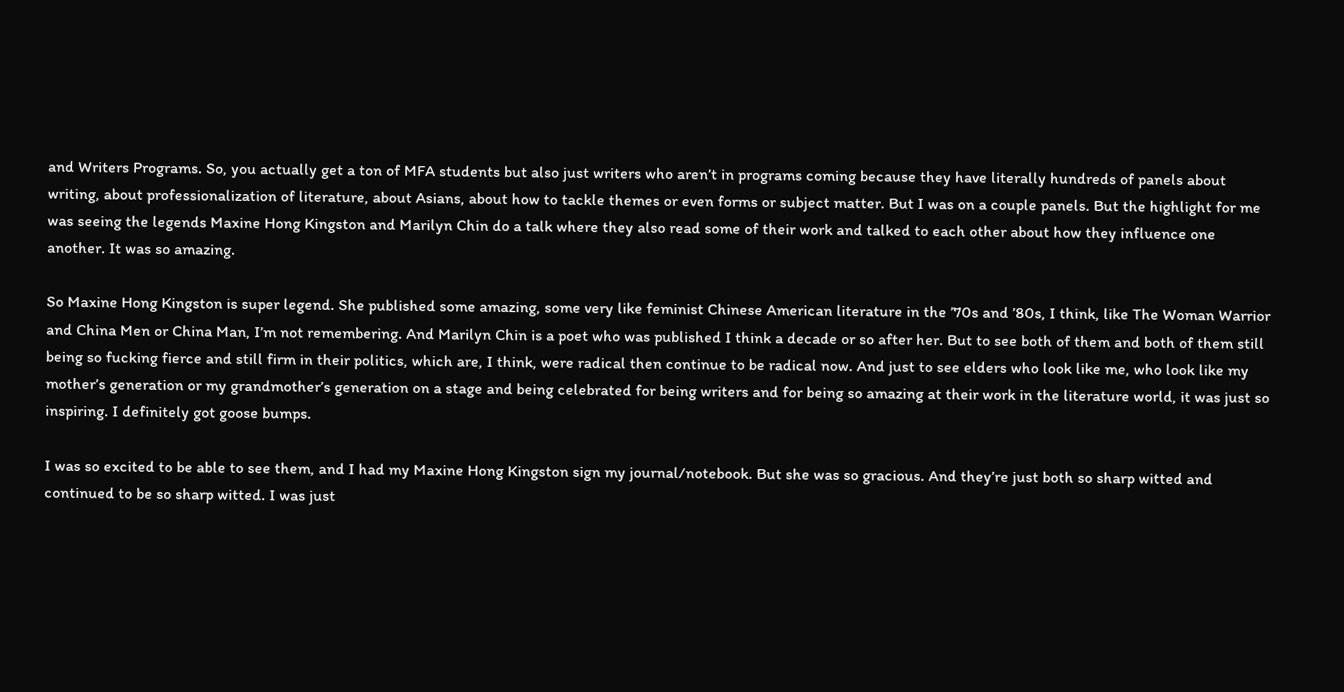and Writers Programs. So, you actually get a ton of MFA students but also just writers who aren’t in programs coming because they have literally hundreds of panels about writing, about professionalization of literature, about Asians, about how to tackle themes or even forms or subject matter. But I was on a couple panels. But the highlight for me was seeing the legends Maxine Hong Kingston and Marilyn Chin do a talk where they also read some of their work and talked to each other about how they influence one another. It was so amazing.

So Maxine Hong Kingston is super legend. She published some amazing, some very like feminist Chinese American literature in the ’70s and ’80s, I think, like The Woman Warrior and China Men or China Man, I’m not remembering. And Marilyn Chin is a poet who was published I think a decade or so after her. But to see both of them and both of them still being so fucking fierce and still firm in their politics, which are, I think, were radical then continue to be radical now. And just to see elders who look like me, who look like my mother’s generation or my grandmother’s generation on a stage and being celebrated for being writers and for being so amazing at their work in the literature world, it was just so inspiring. I definitely got goose bumps.

I was so excited to be able to see them, and I had my Maxine Hong Kingston sign my journal/notebook. But she was so gracious. And they’re just both so sharp witted and continued to be so sharp witted. I was just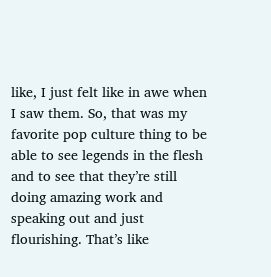like, I just felt like in awe when I saw them. So, that was my favorite pop culture thing to be able to see legends in the flesh and to see that they’re still doing amazing work and speaking out and just flourishing. That’s like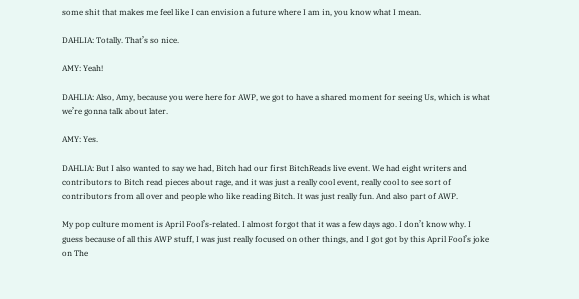some shit that makes me feel like I can envision a future where I am in, you know what I mean.

DAHLIA: Totally. That’s so nice.

AMY: Yeah!

DAHLIA: Also, Amy, because you were here for AWP, we got to have a shared moment for seeing Us, which is what we’re gonna talk about later.

AMY: Yes.

DAHLIA: But I also wanted to say we had, Bitch had our first BitchReads live event. We had eight writers and contributors to Bitch read pieces about rage, and it was just a really cool event, really cool to see sort of contributors from all over and people who like reading Bitch. It was just really fun. And also part of AWP.

My pop culture moment is April Fool’s-related. I almost forgot that it was a few days ago. I don’t know why. I guess because of all this AWP stuff, I was just really focused on other things, and I got got by this April Fool’s joke on The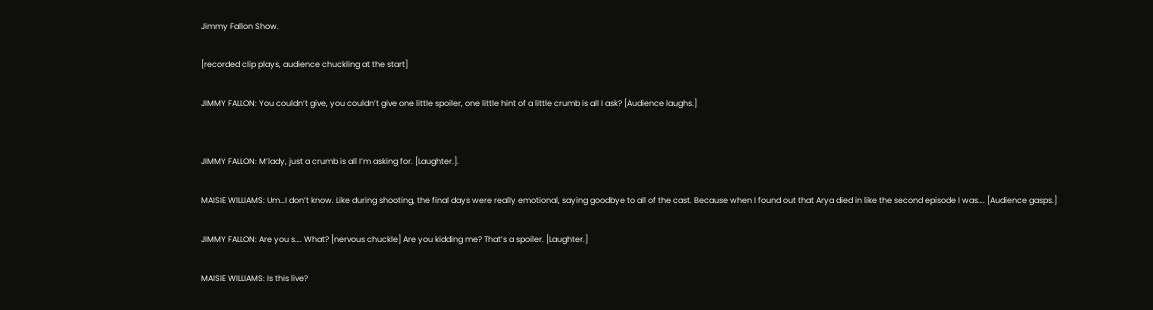Jimmy Fallon Show.

[recorded clip plays, audience chuckling at the start]

JIMMY FALLON: You couldn’t give, you couldn’t give one little spoiler, one little hint of a little crumb is all I ask? [Audience laughs.]


JIMMY FALLON: M’lady, just a crumb is all I’m asking for. [Laughter.].

MAISIE WILLIAMS: Um…I don’t know. Like during shooting, the final days were really emotional, saying goodbye to all of the cast. Because when I found out that Arya died in like the second episode I was…. [Audience gasps.]

JIMMY FALLON: Are you s…. What? [nervous chuckle] Are you kidding me? That’s a spoiler. [Laughter.]

MAISIE WILLIAMS: Is this live?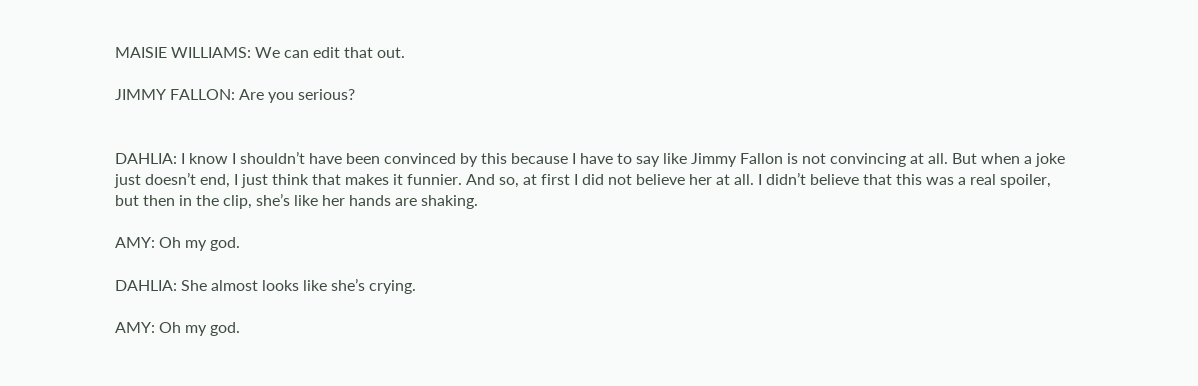MAISIE WILLIAMS: We can edit that out.

JIMMY FALLON: Are you serious?


DAHLIA: I know I shouldn’t have been convinced by this because I have to say like Jimmy Fallon is not convincing at all. But when a joke just doesn’t end, I just think that makes it funnier. And so, at first I did not believe her at all. I didn’t believe that this was a real spoiler, but then in the clip, she’s like her hands are shaking.

AMY: Oh my god.

DAHLIA: She almost looks like she’s crying.

AMY: Oh my god.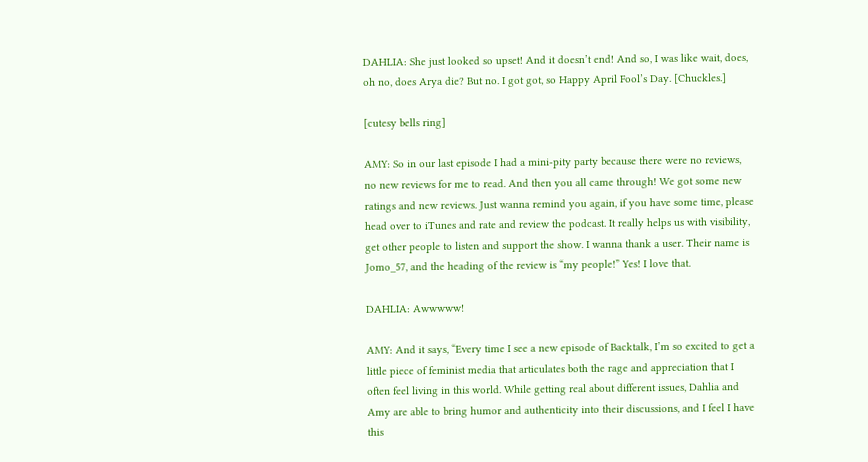DAHLIA: She just looked so upset! And it doesn’t end! And so, I was like wait, does, oh no, does Arya die? But no. I got got, so Happy April Fool’s Day. [Chuckles.]

[cutesy bells ring]

AMY: So in our last episode I had a mini-pity party because there were no reviews, no new reviews for me to read. And then you all came through! We got some new ratings and new reviews. Just wanna remind you again, if you have some time, please head over to iTunes and rate and review the podcast. It really helps us with visibility, get other people to listen and support the show. I wanna thank a user. Their name is Jomo_57, and the heading of the review is “my people!” Yes! I love that.

DAHLIA: Awwwww!

AMY: And it says, “Every time I see a new episode of Backtalk, I’m so excited to get a little piece of feminist media that articulates both the rage and appreciation that I often feel living in this world. While getting real about different issues, Dahlia and Amy are able to bring humor and authenticity into their discussions, and I feel I have this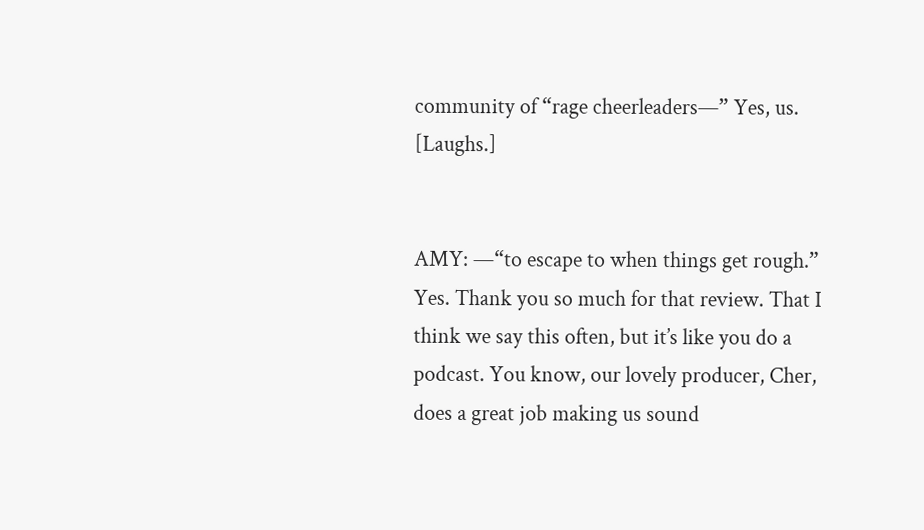community of “rage cheerleaders—” Yes, us. [Laughs.]


AMY: —“to escape to when things get rough.” Yes. Thank you so much for that review. That I think we say this often, but it’s like you do a podcast. You know, our lovely producer, Cher, does a great job making us sound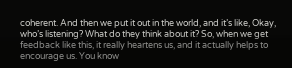coherent. And then we put it out in the world, and it’s like, Okay, who’s listening? What do they think about it? So, when we get feedback like this, it really heartens us, and it actually helps to encourage us. You know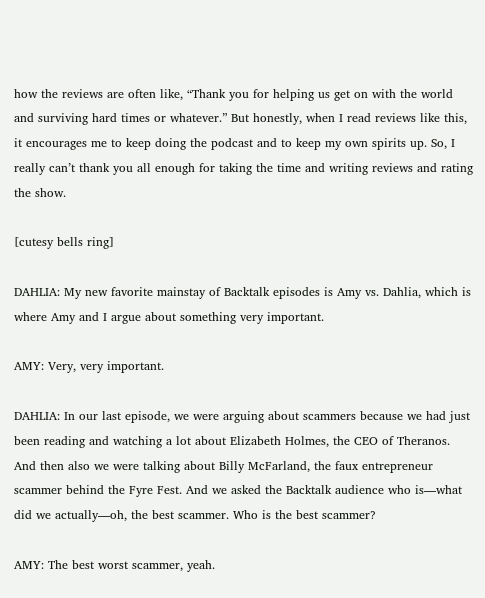how the reviews are often like, “Thank you for helping us get on with the world and surviving hard times or whatever.” But honestly, when I read reviews like this, it encourages me to keep doing the podcast and to keep my own spirits up. So, I really can’t thank you all enough for taking the time and writing reviews and rating the show.

[cutesy bells ring]

DAHLIA: My new favorite mainstay of Backtalk episodes is Amy vs. Dahlia, which is where Amy and I argue about something very important.

AMY: Very, very important.

DAHLIA: In our last episode, we were arguing about scammers because we had just been reading and watching a lot about Elizabeth Holmes, the CEO of Theranos. And then also we were talking about Billy McFarland, the faux entrepreneur scammer behind the Fyre Fest. And we asked the Backtalk audience who is—what did we actually—oh, the best scammer. Who is the best scammer?

AMY: The best worst scammer, yeah.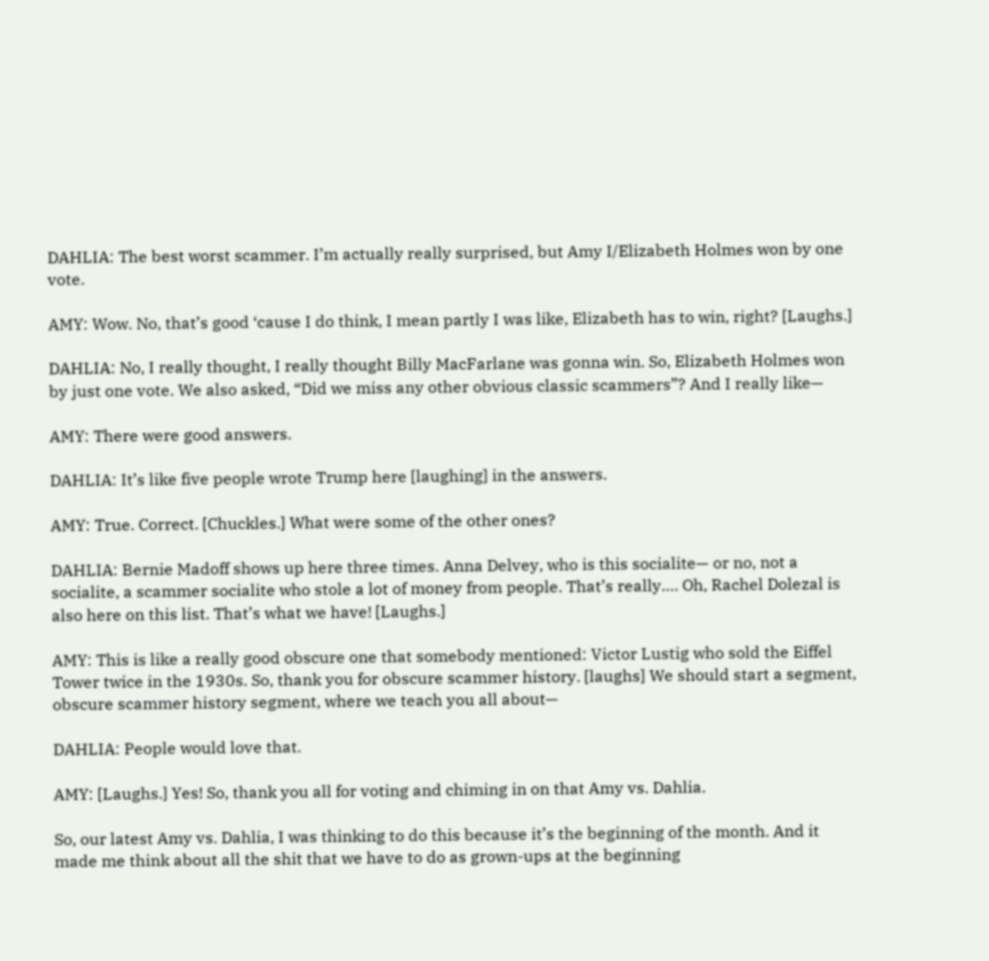DAHLIA: The best worst scammer. I’m actually really surprised, but Amy I/Elizabeth Holmes won by one vote.

AMY: Wow. No, that’s good ‘cause I do think, I mean partly I was like, Elizabeth has to win, right? [Laughs.]

DAHLIA: No, I really thought, I really thought Billy MacFarlane was gonna win. So, Elizabeth Holmes won by just one vote. We also asked, “Did we miss any other obvious classic scammers”? And I really like—

AMY: There were good answers.

DAHLIA: It’s like five people wrote Trump here [laughing] in the answers.

AMY: True. Correct. [Chuckles.] What were some of the other ones?

DAHLIA: Bernie Madoff shows up here three times. Anna Delvey, who is this socialite— or no, not a socialite, a scammer socialite who stole a lot of money from people. That’s really…. Oh, Rachel Dolezal is also here on this list. That’s what we have! [Laughs.]

AMY: This is like a really good obscure one that somebody mentioned: Victor Lustig who sold the Eiffel Tower twice in the 1930s. So, thank you for obscure scammer history. [laughs] We should start a segment, obscure scammer history segment, where we teach you all about—

DAHLIA: People would love that.

AMY: [Laughs.] Yes! So, thank you all for voting and chiming in on that Amy vs. Dahlia.

So, our latest Amy vs. Dahlia, I was thinking to do this because it’s the beginning of the month. And it made me think about all the shit that we have to do as grown-ups at the beginning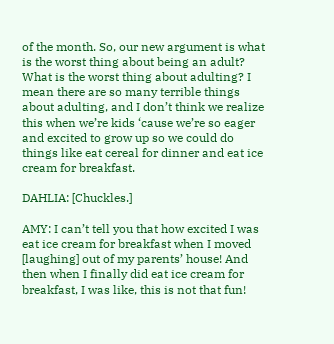of the month. So, our new argument is what is the worst thing about being an adult? What is the worst thing about adulting? I mean there are so many terrible things about adulting, and I don’t think we realize this when we’re kids ‘cause we’re so eager and excited to grow up so we could do things like eat cereal for dinner and eat ice cream for breakfast.

DAHLIA: [Chuckles.]

AMY: I can’t tell you that how excited I was eat ice cream for breakfast when I moved [laughing] out of my parents’ house! And then when I finally did eat ice cream for breakfast, I was like, this is not that fun!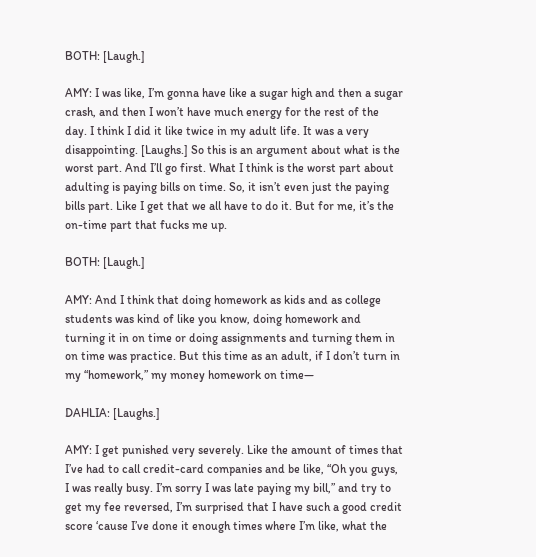BOTH: [Laugh.]

AMY: I was like, I’m gonna have like a sugar high and then a sugar crash, and then I won’t have much energy for the rest of the day. I think I did it like twice in my adult life. It was a very disappointing. [Laughs.] So this is an argument about what is the worst part. And I’ll go first. What I think is the worst part about adulting is paying bills on time. So, it isn’t even just the paying bills part. Like I get that we all have to do it. But for me, it’s the on-time part that fucks me up.

BOTH: [Laugh.]

AMY: And I think that doing homework as kids and as college students was kind of like you know, doing homework and turning it in on time or doing assignments and turning them in on time was practice. But this time as an adult, if I don’t turn in my “homework,” my money homework on time—

DAHLIA: [Laughs.]

AMY: I get punished very severely. Like the amount of times that I’ve had to call credit-card companies and be like, “Oh you guys, I was really busy. I’m sorry I was late paying my bill,” and try to get my fee reversed, I’m surprised that I have such a good credit score ‘cause I’ve done it enough times where I’m like, what the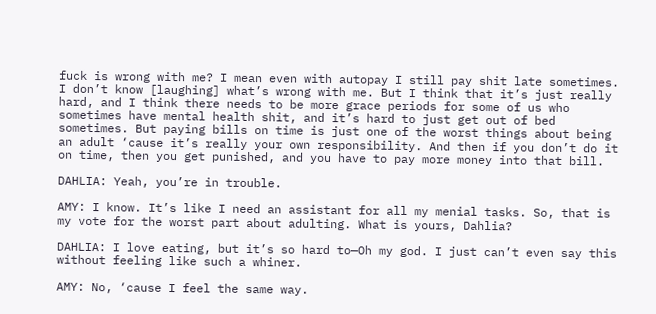fuck is wrong with me? I mean even with autopay I still pay shit late sometimes. I don’t know [laughing] what’s wrong with me. But I think that it’s just really hard, and I think there needs to be more grace periods for some of us who sometimes have mental health shit, and it’s hard to just get out of bed sometimes. But paying bills on time is just one of the worst things about being an adult ‘cause it’s really your own responsibility. And then if you don’t do it on time, then you get punished, and you have to pay more money into that bill.

DAHLIA: Yeah, you’re in trouble.

AMY: I know. It’s like I need an assistant for all my menial tasks. So, that is my vote for the worst part about adulting. What is yours, Dahlia?

DAHLIA: I love eating, but it’s so hard to—Oh my god. I just can’t even say this without feeling like such a whiner.

AMY: No, ‘cause I feel the same way.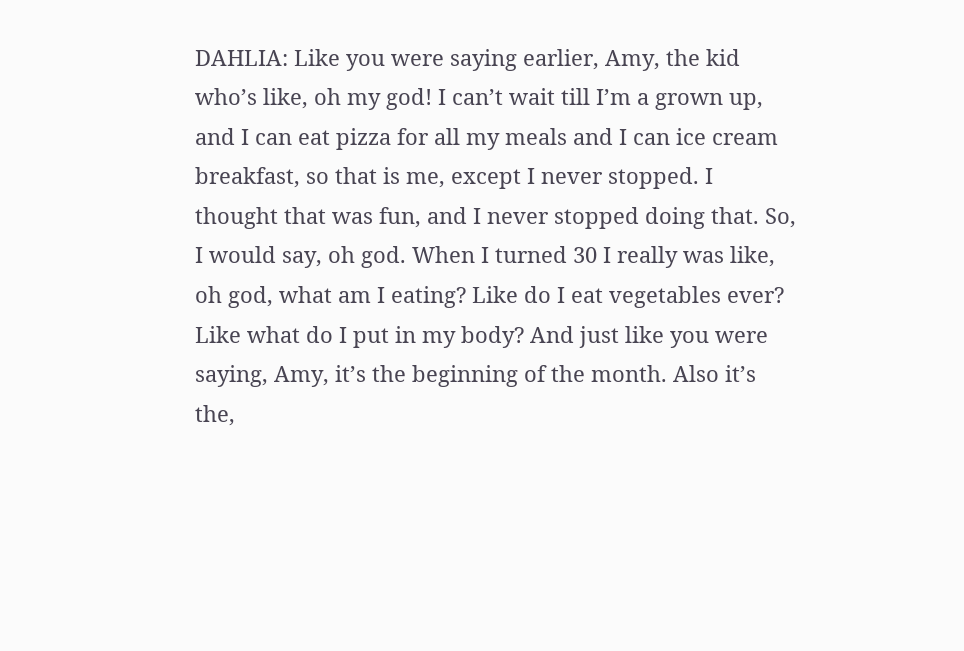DAHLIA: Like you were saying earlier, Amy, the kid who’s like, oh my god! I can’t wait till I’m a grown up, and I can eat pizza for all my meals and I can ice cream breakfast, so that is me, except I never stopped. I thought that was fun, and I never stopped doing that. So, I would say, oh god. When I turned 30 I really was like, oh god, what am I eating? Like do I eat vegetables ever? Like what do I put in my body? And just like you were saying, Amy, it’s the beginning of the month. Also it’s the,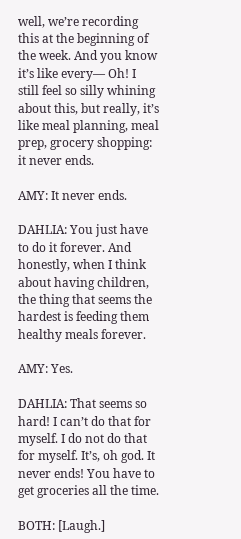well, we’re recording this at the beginning of the week. And you know it’s like every— Oh! I still feel so silly whining about this, but really, it’s like meal planning, meal prep, grocery shopping: it never ends.

AMY: It never ends.

DAHLIA: You just have to do it forever. And honestly, when I think about having children, the thing that seems the hardest is feeding them healthy meals forever.

AMY: Yes.

DAHLIA: That seems so hard! I can’t do that for myself. I do not do that for myself. It’s, oh god. It never ends! You have to get groceries all the time.

BOTH: [Laugh.]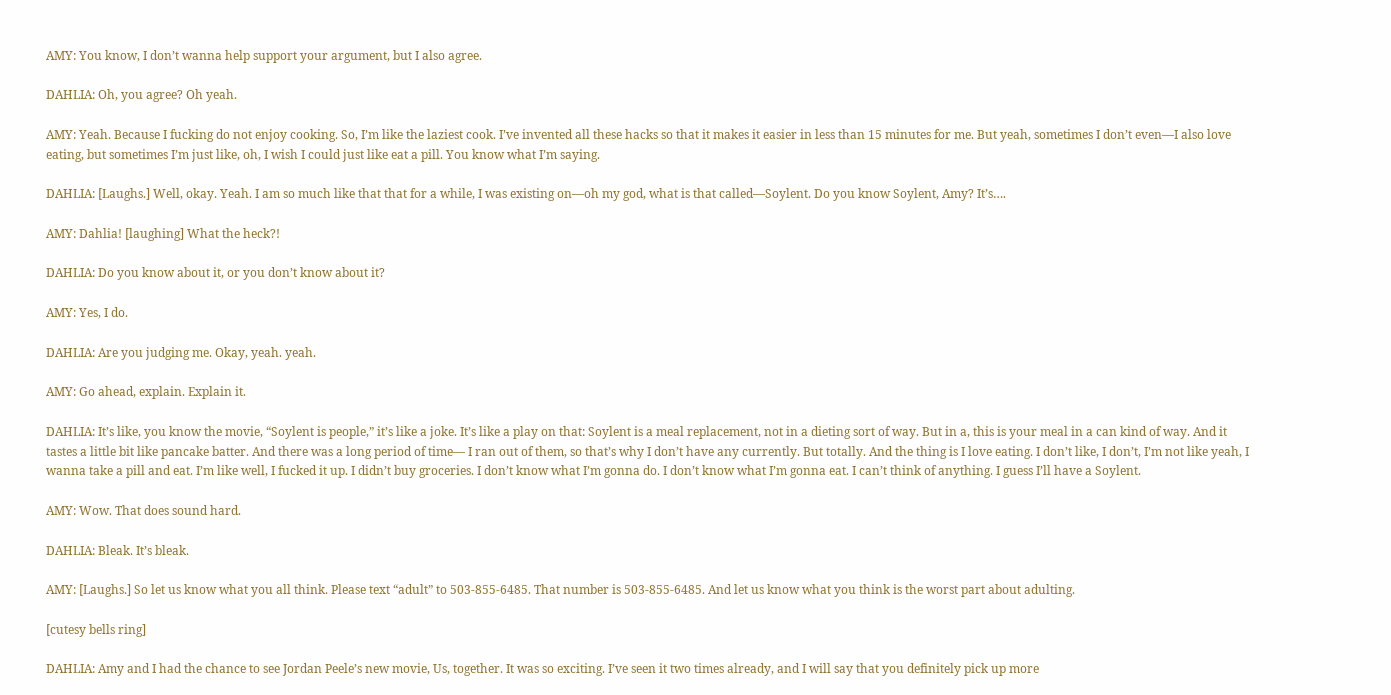AMY: You know, I don’t wanna help support your argument, but I also agree.

DAHLIA: Oh, you agree? Oh yeah.

AMY: Yeah. Because I fucking do not enjoy cooking. So, I’m like the laziest cook. I’ve invented all these hacks so that it makes it easier in less than 15 minutes for me. But yeah, sometimes I don’t even—I also love eating, but sometimes I’m just like, oh, I wish I could just like eat a pill. You know what I’m saying.

DAHLIA: [Laughs.] Well, okay. Yeah. I am so much like that that for a while, I was existing on—oh my god, what is that called—Soylent. Do you know Soylent, Amy? It’s….

AMY: Dahlia! [laughing] What the heck?!

DAHLIA: Do you know about it, or you don’t know about it?

AMY: Yes, I do.

DAHLIA: Are you judging me. Okay, yeah. yeah.

AMY: Go ahead, explain. Explain it.

DAHLIA: It’s like, you know the movie, “Soylent is people,” it’s like a joke. It’s like a play on that: Soylent is a meal replacement, not in a dieting sort of way. But in a, this is your meal in a can kind of way. And it tastes a little bit like pancake batter. And there was a long period of time— I ran out of them, so that’s why I don’t have any currently. But totally. And the thing is I love eating. I don’t like, I don’t, I’m not like yeah, I wanna take a pill and eat. I’m like well, I fucked it up. I didn’t buy groceries. I don’t know what I’m gonna do. I don’t know what I’m gonna eat. I can’t think of anything. I guess I’ll have a Soylent.

AMY: Wow. That does sound hard.

DAHLIA: Bleak. It’s bleak.

AMY: [Laughs.] So let us know what you all think. Please text “adult” to 503-855-6485. That number is 503-855-6485. And let us know what you think is the worst part about adulting.

[cutesy bells ring]

DAHLIA: Amy and I had the chance to see Jordan Peele’s new movie, Us, together. It was so exciting. I’ve seen it two times already, and I will say that you definitely pick up more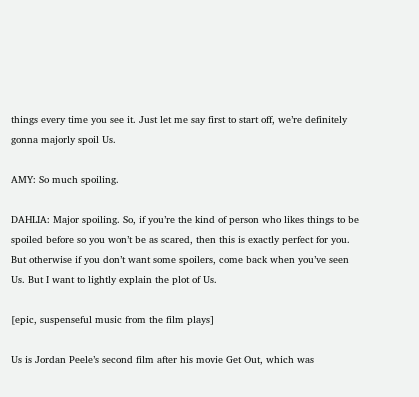things every time you see it. Just let me say first to start off, we’re definitely gonna majorly spoil Us.

AMY: So much spoiling.

DAHLIA: Major spoiling. So, if you’re the kind of person who likes things to be spoiled before so you won’t be as scared, then this is exactly perfect for you. But otherwise if you don’t want some spoilers, come back when you’ve seen Us. But I want to lightly explain the plot of Us.

[epic, suspenseful music from the film plays]

Us is Jordan Peele’s second film after his movie Get Out, which was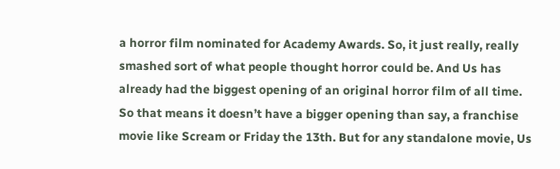a horror film nominated for Academy Awards. So, it just really, really smashed sort of what people thought horror could be. And Us has already had the biggest opening of an original horror film of all time. So that means it doesn’t have a bigger opening than say, a franchise movie like Scream or Friday the 13th. But for any standalone movie, Us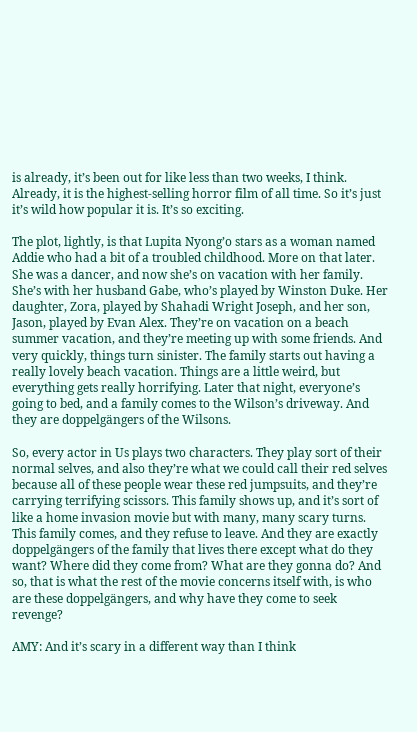is already, it’s been out for like less than two weeks, I think. Already, it is the highest-selling horror film of all time. So it’s just it’s wild how popular it is. It’s so exciting.

The plot, lightly, is that Lupita Nyong’o stars as a woman named Addie who had a bit of a troubled childhood. More on that later. She was a dancer, and now she’s on vacation with her family. She’s with her husband Gabe, who’s played by Winston Duke. Her daughter, Zora, played by Shahadi Wright Joseph, and her son, Jason, played by Evan Alex. They’re on vacation on a beach summer vacation, and they’re meeting up with some friends. And very quickly, things turn sinister. The family starts out having a really lovely beach vacation. Things are a little weird, but everything gets really horrifying. Later that night, everyone’s going to bed, and a family comes to the Wilson’s driveway. And they are doppelgängers of the Wilsons.

So, every actor in Us plays two characters. They play sort of their normal selves, and also they’re what we could call their red selves because all of these people wear these red jumpsuits, and they’re carrying terrifying scissors. This family shows up, and it’s sort of like a home invasion movie but with many, many scary turns. This family comes, and they refuse to leave. And they are exactly doppelgängers of the family that lives there except what do they want? Where did they come from? What are they gonna do? And so, that is what the rest of the movie concerns itself with, is who are these doppelgängers, and why have they come to seek revenge?

AMY: And it’s scary in a different way than I think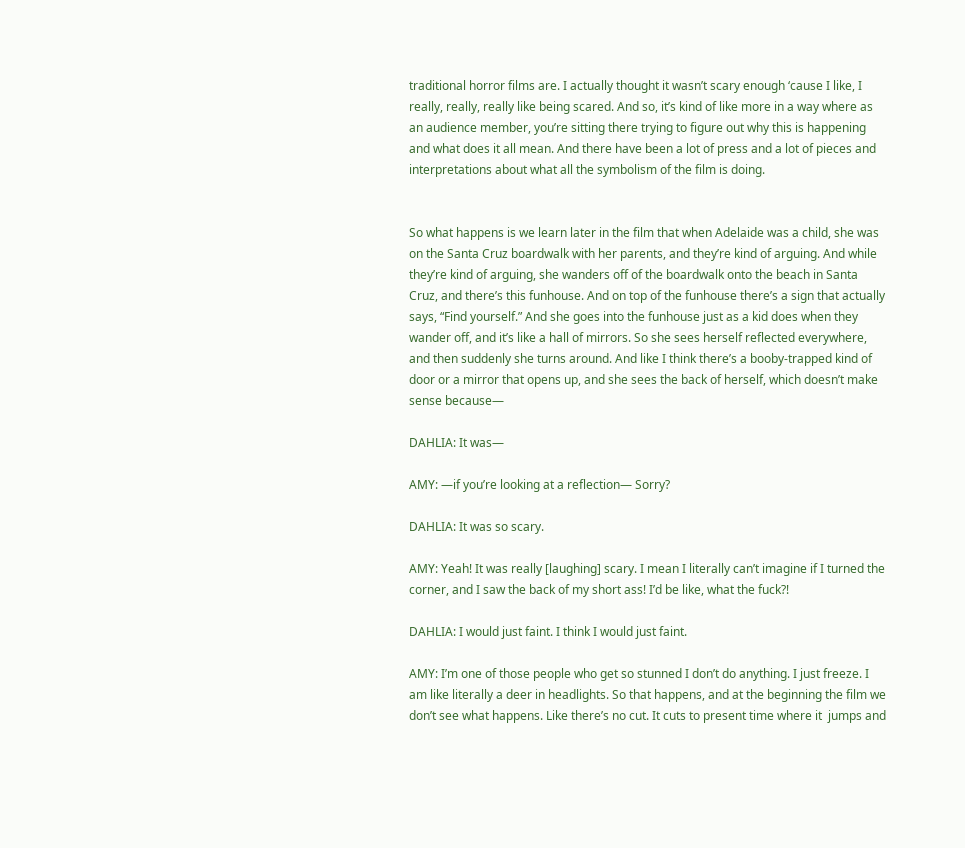traditional horror films are. I actually thought it wasn’t scary enough ‘cause I like, I really, really, really like being scared. And so, it’s kind of like more in a way where as an audience member, you’re sitting there trying to figure out why this is happening and what does it all mean. And there have been a lot of press and a lot of pieces and interpretations about what all the symbolism of the film is doing.


So what happens is we learn later in the film that when Adelaide was a child, she was on the Santa Cruz boardwalk with her parents, and they’re kind of arguing. And while they’re kind of arguing, she wanders off of the boardwalk onto the beach in Santa Cruz, and there’s this funhouse. And on top of the funhouse there’s a sign that actually says, “Find yourself.” And she goes into the funhouse just as a kid does when they wander off, and it’s like a hall of mirrors. So she sees herself reflected everywhere, and then suddenly she turns around. And like I think there’s a booby-trapped kind of door or a mirror that opens up, and she sees the back of herself, which doesn’t make sense because—

DAHLIA: It was—

AMY: —if you’re looking at a reflection— Sorry?

DAHLIA: It was so scary.

AMY: Yeah! It was really [laughing] scary. I mean I literally can’t imagine if I turned the corner, and I saw the back of my short ass! I’d be like, what the fuck?!

DAHLIA: I would just faint. I think I would just faint.

AMY: I’m one of those people who get so stunned I don’t do anything. I just freeze. I am like literally a deer in headlights. So that happens, and at the beginning the film we don’t see what happens. Like there’s no cut. It cuts to present time where it  jumps and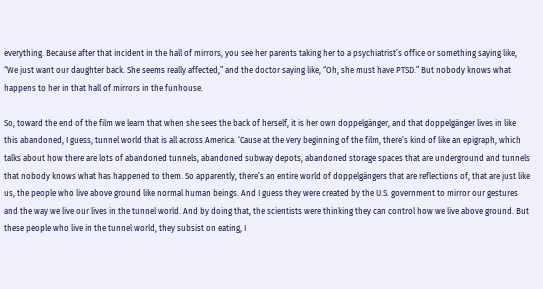everything. Because after that incident in the hall of mirrors, you see her parents taking her to a psychiatrist’s office or something saying like, “We just want our daughter back. She seems really affected,” and the doctor saying like, “Oh, she must have PTSD.” But nobody knows what happens to her in that hall of mirrors in the funhouse.

So, toward the end of the film we learn that when she sees the back of herself, it is her own doppelgänger, and that doppelgänger lives in like this abandoned, I guess, tunnel world that is all across America. ‘Cause at the very beginning of the film, there’s kind of like an epigraph, which talks about how there are lots of abandoned tunnels, abandoned subway depots, abandoned storage spaces that are underground and tunnels that nobody knows what has happened to them. So apparently, there’s an entire world of doppelgängers that are reflections of, that are just like us, the people who live above ground like normal human beings. And I guess they were created by the U.S. government to mirror our gestures and the way we live our lives in the tunnel world. And by doing that, the scientists were thinking they can control how we live above ground. But these people who live in the tunnel world, they subsist on eating, I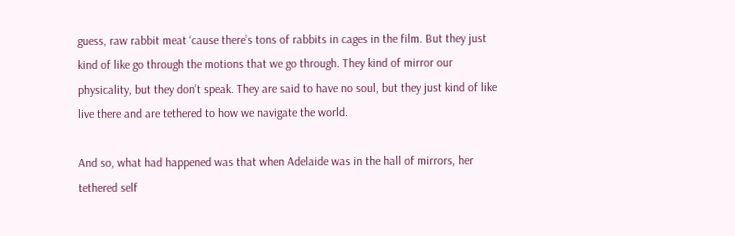guess, raw rabbit meat ‘cause there’s tons of rabbits in cages in the film. But they just kind of like go through the motions that we go through. They kind of mirror our physicality, but they don’t speak. They are said to have no soul, but they just kind of like live there and are tethered to how we navigate the world.

And so, what had happened was that when Adelaide was in the hall of mirrors, her tethered self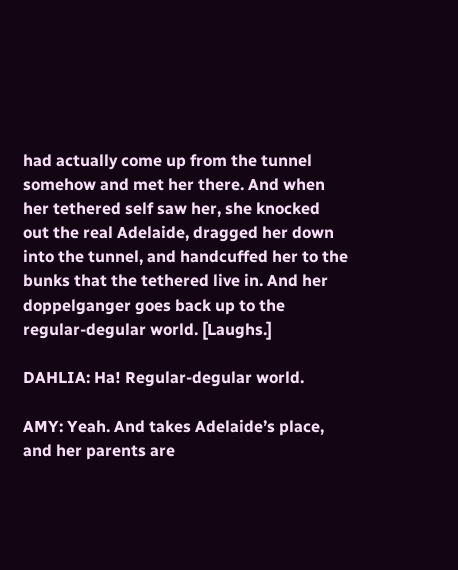had actually come up from the tunnel somehow and met her there. And when her tethered self saw her, she knocked out the real Adelaide, dragged her down into the tunnel, and handcuffed her to the bunks that the tethered live in. And her doppelganger goes back up to the regular-degular world. [Laughs.]

DAHLIA: Ha! Regular-degular world.

AMY: Yeah. And takes Adelaide’s place, and her parents are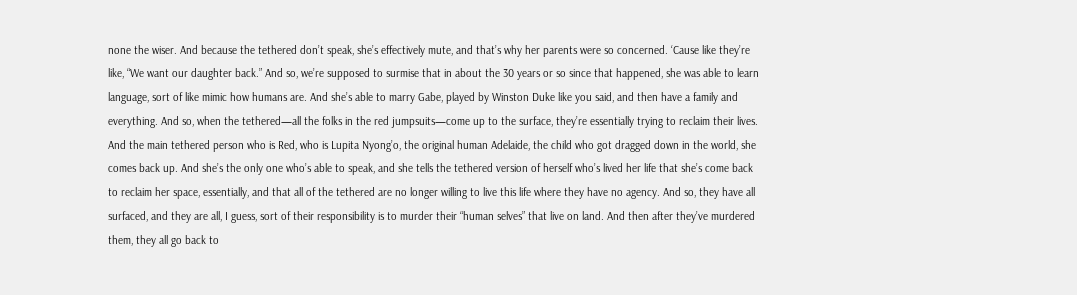none the wiser. And because the tethered don’t speak, she’s effectively mute, and that’s why her parents were so concerned. ‘Cause like they’re like, “We want our daughter back.” And so, we’re supposed to surmise that in about the 30 years or so since that happened, she was able to learn language, sort of like mimic how humans are. And she’s able to marry Gabe, played by Winston Duke like you said, and then have a family and everything. And so, when the tethered—all the folks in the red jumpsuits—come up to the surface, they’re essentially trying to reclaim their lives. And the main tethered person who is Red, who is Lupita Nyong’o, the original human Adelaide, the child who got dragged down in the world, she comes back up. And she’s the only one who’s able to speak, and she tells the tethered version of herself who’s lived her life that she’s come back to reclaim her space, essentially, and that all of the tethered are no longer willing to live this life where they have no agency. And so, they have all surfaced, and they are all, I guess, sort of their responsibility is to murder their “human selves” that live on land. And then after they’ve murdered them, they all go back to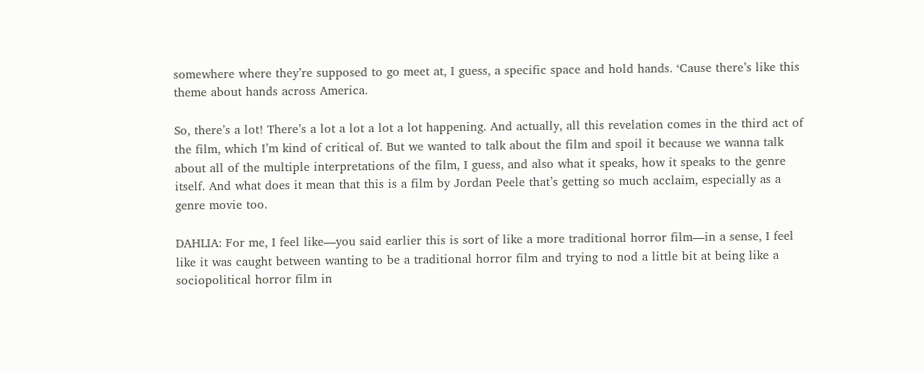somewhere where they’re supposed to go meet at, I guess, a specific space and hold hands. ‘Cause there’s like this theme about hands across America.

So, there’s a lot! There’s a lot a lot a lot a lot happening. And actually, all this revelation comes in the third act of the film, which I’m kind of critical of. But we wanted to talk about the film and spoil it because we wanna talk about all of the multiple interpretations of the film, I guess, and also what it speaks, how it speaks to the genre itself. And what does it mean that this is a film by Jordan Peele that’s getting so much acclaim, especially as a genre movie too.

DAHLIA: For me, I feel like—you said earlier this is sort of like a more traditional horror film—in a sense, I feel like it was caught between wanting to be a traditional horror film and trying to nod a little bit at being like a sociopolitical horror film in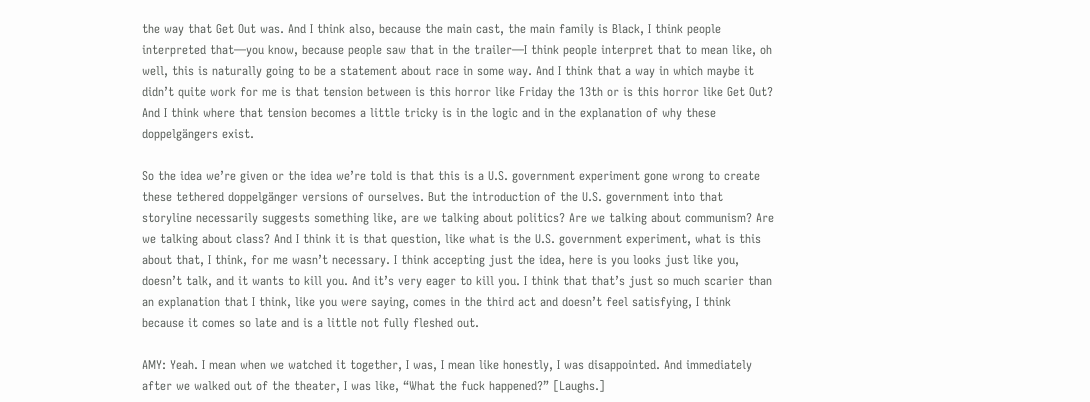the way that Get Out was. And I think also, because the main cast, the main family is Black, I think people interpreted that—you know, because people saw that in the trailer—I think people interpret that to mean like, oh well, this is naturally going to be a statement about race in some way. And I think that a way in which maybe it didn’t quite work for me is that tension between is this horror like Friday the 13th or is this horror like Get Out? And I think where that tension becomes a little tricky is in the logic and in the explanation of why these doppelgängers exist.

So the idea we’re given or the idea we’re told is that this is a U.S. government experiment gone wrong to create these tethered doppelgänger versions of ourselves. But the introduction of the U.S. government into that storyline necessarily suggests something like, are we talking about politics? Are we talking about communism? Are we talking about class? And I think it is that question, like what is the U.S. government experiment, what is this about that, I think, for me wasn’t necessary. I think accepting just the idea, here is you looks just like you, doesn’t talk, and it wants to kill you. And it’s very eager to kill you. I think that that’s just so much scarier than an explanation that I think, like you were saying, comes in the third act and doesn’t feel satisfying, I think because it comes so late and is a little not fully fleshed out.

AMY: Yeah. I mean when we watched it together, I was, I mean like honestly, I was disappointed. And immediately after we walked out of the theater, I was like, “What the fuck happened?” [Laughs.]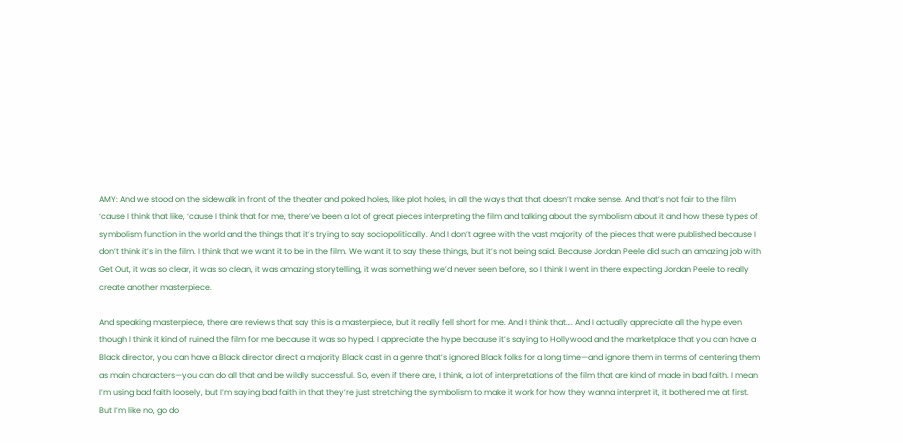AMY: And we stood on the sidewalk in front of the theater and poked holes, like plot holes, in all the ways that that doesn’t make sense. And that’s not fair to the film ‘cause I think that like, ‘cause I think that for me, there’ve been a lot of great pieces interpreting the film and talking about the symbolism about it and how these types of symbolism function in the world and the things that it’s trying to say sociopolitically. And I don’t agree with the vast majority of the pieces that were published because I don’t think it’s in the film. I think that we want it to be in the film. We want it to say these things, but it’s not being said. Because Jordan Peele did such an amazing job with Get Out, it was so clear, it was so clean, it was amazing storytelling, it was something we’d never seen before, so I think I went in there expecting Jordan Peele to really create another masterpiece.

And speaking masterpiece, there are reviews that say this is a masterpiece, but it really fell short for me. And I think that…. And I actually appreciate all the hype even though I think it kind of ruined the film for me because it was so hyped. I appreciate the hype because it’s saying to Hollywood and the marketplace that you can have a Black director, you can have a Black director direct a majority Black cast in a genre that’s ignored Black folks for a long time—and ignore them in terms of centering them as main characters—you can do all that and be wildly successful. So, even if there are, I think, a lot of interpretations of the film that are kind of made in bad faith. I mean I’m using bad faith loosely, but I’m saying bad faith in that they’re just stretching the symbolism to make it work for how they wanna interpret it, it bothered me at first. But I’m like no, go do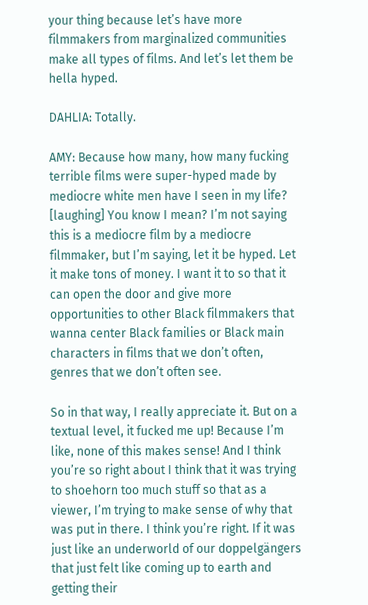your thing because let’s have more filmmakers from marginalized communities make all types of films. And let’s let them be hella hyped.

DAHLIA: Totally.

AMY: Because how many, how many fucking terrible films were super-hyped made by mediocre white men have I seen in my life? [laughing] You know I mean? I’m not saying this is a mediocre film by a mediocre filmmaker, but I’m saying, let it be hyped. Let it make tons of money. I want it to so that it can open the door and give more opportunities to other Black filmmakers that wanna center Black families or Black main characters in films that we don’t often, genres that we don’t often see.

So in that way, I really appreciate it. But on a textual level, it fucked me up! Because I’m like, none of this makes sense! And I think you’re so right about I think that it was trying to shoehorn too much stuff so that as a viewer, I’m trying to make sense of why that was put in there. I think you’re right. If it was just like an underworld of our doppelgängers that just felt like coming up to earth and getting their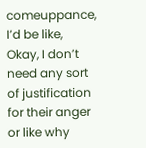comeuppance, I’d be like, Okay, I don’t need any sort of justification for their anger or like why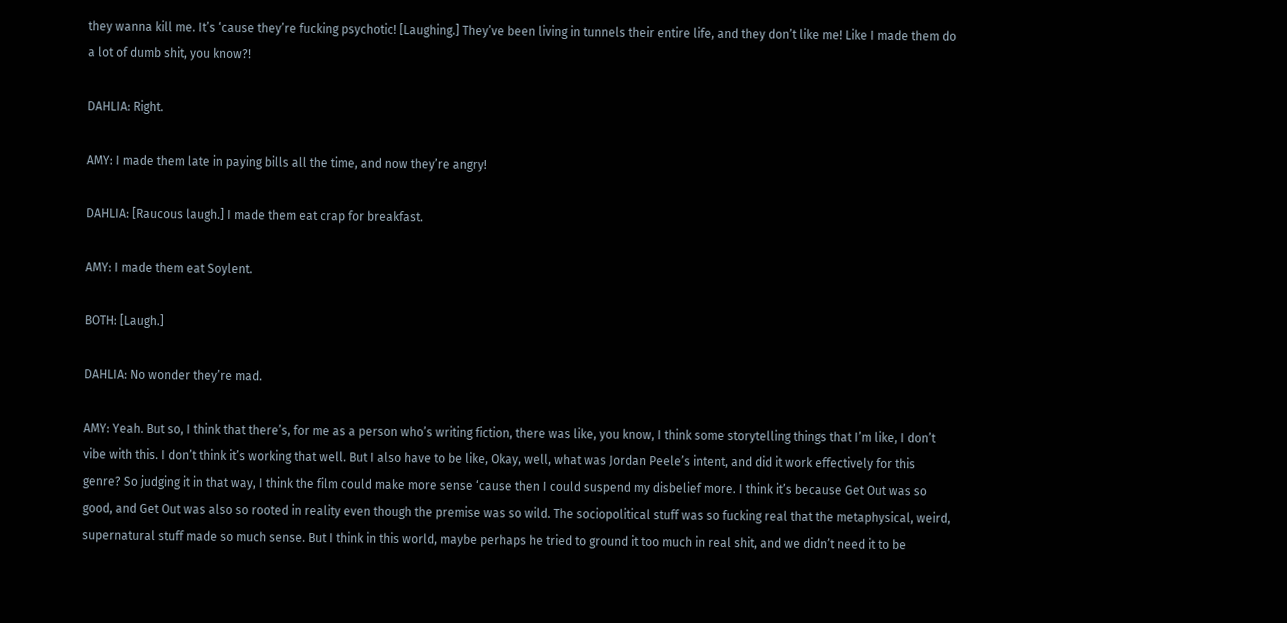they wanna kill me. It’s ‘cause they’re fucking psychotic! [Laughing.] They’ve been living in tunnels their entire life, and they don’t like me! Like I made them do a lot of dumb shit, you know?!

DAHLIA: Right.

AMY: I made them late in paying bills all the time, and now they’re angry!

DAHLIA: [Raucous laugh.] I made them eat crap for breakfast.

AMY: I made them eat Soylent.

BOTH: [Laugh.]

DAHLIA: No wonder they’re mad.

AMY: Yeah. But so, I think that there’s, for me as a person who’s writing fiction, there was like, you know, I think some storytelling things that I’m like, I don’t vibe with this. I don’t think it’s working that well. But I also have to be like, Okay, well, what was Jordan Peele’s intent, and did it work effectively for this genre? So judging it in that way, I think the film could make more sense ‘cause then I could suspend my disbelief more. I think it’s because Get Out was so good, and Get Out was also so rooted in reality even though the premise was so wild. The sociopolitical stuff was so fucking real that the metaphysical, weird, supernatural stuff made so much sense. But I think in this world, maybe perhaps he tried to ground it too much in real shit, and we didn’t need it to be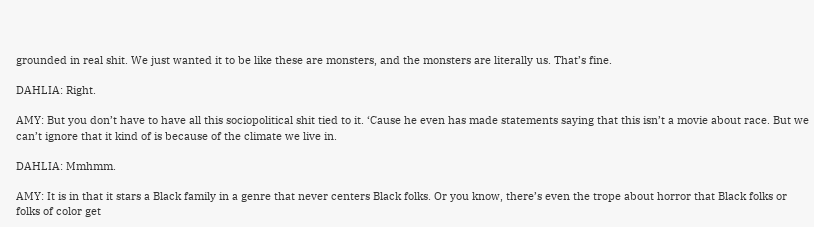grounded in real shit. We just wanted it to be like these are monsters, and the monsters are literally us. That’s fine.

DAHLIA: Right.

AMY: But you don’t have to have all this sociopolitical shit tied to it. ‘Cause he even has made statements saying that this isn’t a movie about race. But we can’t ignore that it kind of is because of the climate we live in.

DAHLIA: Mmhmm.

AMY: It is in that it stars a Black family in a genre that never centers Black folks. Or you know, there’s even the trope about horror that Black folks or folks of color get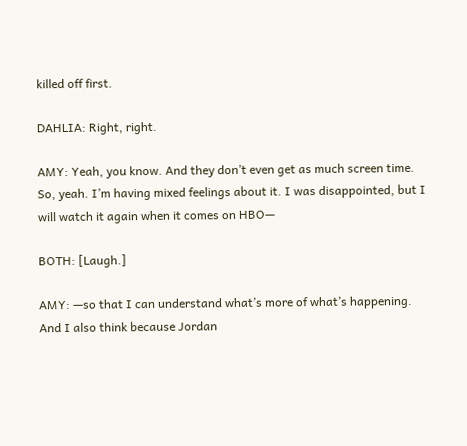killed off first.

DAHLIA: Right, right.

AMY: Yeah, you know. And they don’t even get as much screen time. So, yeah. I’m having mixed feelings about it. I was disappointed, but I will watch it again when it comes on HBO—

BOTH: [Laugh.]

AMY: —so that I can understand what’s more of what’s happening. And I also think because Jordan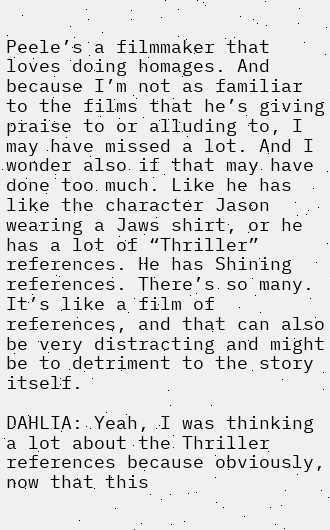Peele’s a filmmaker that loves doing homages. And because I’m not as familiar to the films that he’s giving praise to or alluding to, I may have missed a lot. And I wonder also if that may have done too much. Like he has like the character Jason wearing a Jaws shirt, or he has a lot of “Thriller” references. He has Shining references. There’s so many. It’s like a film of references, and that can also be very distracting and might be to detriment to the story itself.

DAHLIA: Yeah, I was thinking a lot about the Thriller references because obviously, now that this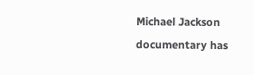Michael Jackson documentary has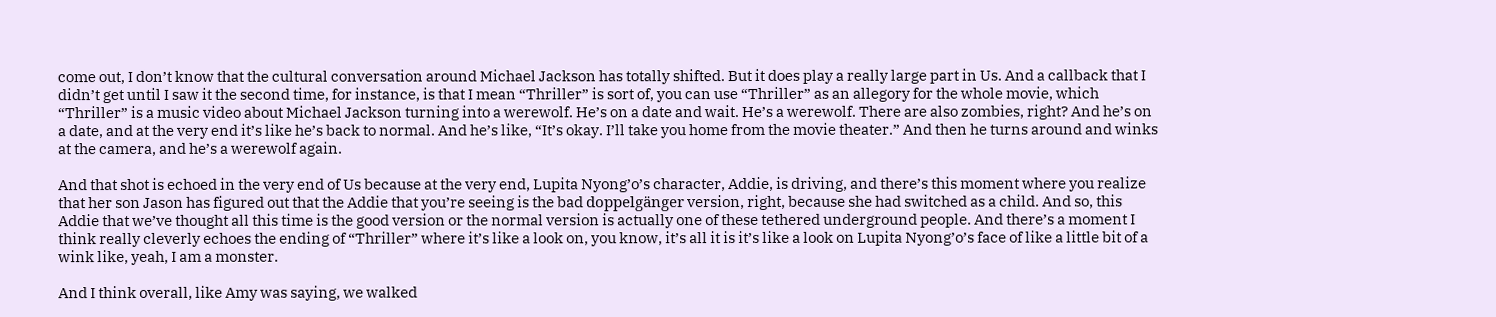come out, I don’t know that the cultural conversation around Michael Jackson has totally shifted. But it does play a really large part in Us. And a callback that I didn’t get until I saw it the second time, for instance, is that I mean “Thriller” is sort of, you can use “Thriller” as an allegory for the whole movie, which “Thriller” is a music video about Michael Jackson turning into a werewolf. He’s on a date and wait. He’s a werewolf. There are also zombies, right? And he’s on a date, and at the very end it’s like he’s back to normal. And he’s like, “It’s okay. I’ll take you home from the movie theater.” And then he turns around and winks at the camera, and he’s a werewolf again.

And that shot is echoed in the very end of Us because at the very end, Lupita Nyong’o’s character, Addie, is driving, and there’s this moment where you realize that her son Jason has figured out that the Addie that you’re seeing is the bad doppelgänger version, right, because she had switched as a child. And so, this Addie that we’ve thought all this time is the good version or the normal version is actually one of these tethered underground people. And there’s a moment I think really cleverly echoes the ending of “Thriller” where it’s like a look on, you know, it’s all it is it’s like a look on Lupita Nyong’o’s face of like a little bit of a wink like, yeah, I am a monster.

And I think overall, like Amy was saying, we walked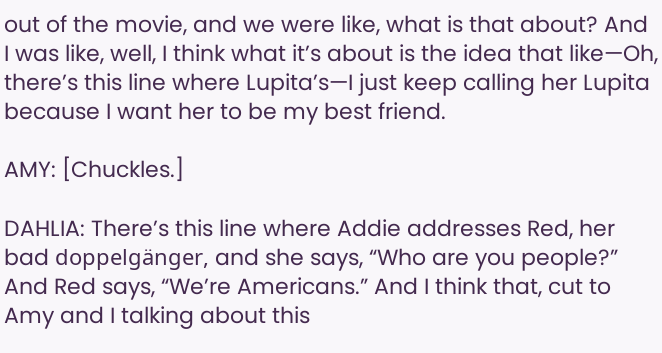out of the movie, and we were like, what is that about? And I was like, well, I think what it’s about is the idea that like—Oh, there’s this line where Lupita’s—I just keep calling her Lupita because I want her to be my best friend.

AMY: [Chuckles.]

DAHLIA: There’s this line where Addie addresses Red, her bad doppelgänger, and she says, “Who are you people?” And Red says, “We’re Americans.” And I think that, cut to Amy and I talking about this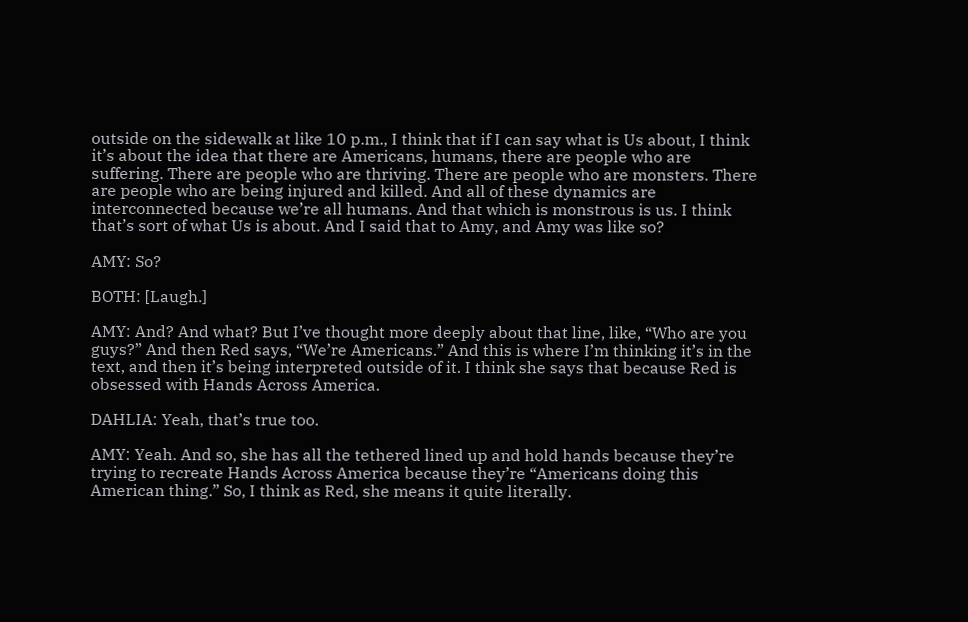outside on the sidewalk at like 10 p.m., I think that if I can say what is Us about, I think it’s about the idea that there are Americans, humans, there are people who are suffering. There are people who are thriving. There are people who are monsters. There are people who are being injured and killed. And all of these dynamics are interconnected because we’re all humans. And that which is monstrous is us. I think that’s sort of what Us is about. And I said that to Amy, and Amy was like so?

AMY: So?

BOTH: [Laugh.]

AMY: And? And what? But I’ve thought more deeply about that line, like, “Who are you guys?” And then Red says, “We’re Americans.” And this is where I’m thinking it’s in the text, and then it’s being interpreted outside of it. I think she says that because Red is obsessed with Hands Across America.

DAHLIA: Yeah, that’s true too.

AMY: Yeah. And so, she has all the tethered lined up and hold hands because they’re trying to recreate Hands Across America because they’re “Americans doing this American thing.” So, I think as Red, she means it quite literally.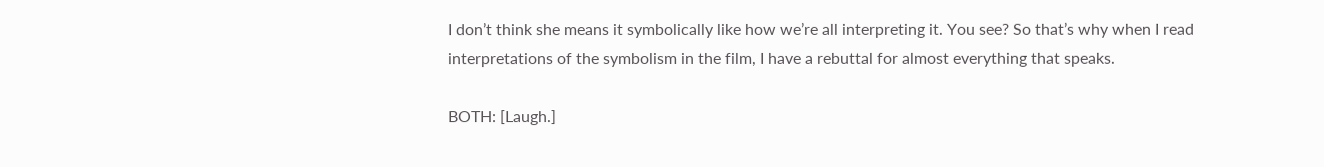I don’t think she means it symbolically like how we’re all interpreting it. You see? So that’s why when I read interpretations of the symbolism in the film, I have a rebuttal for almost everything that speaks.

BOTH: [Laugh.]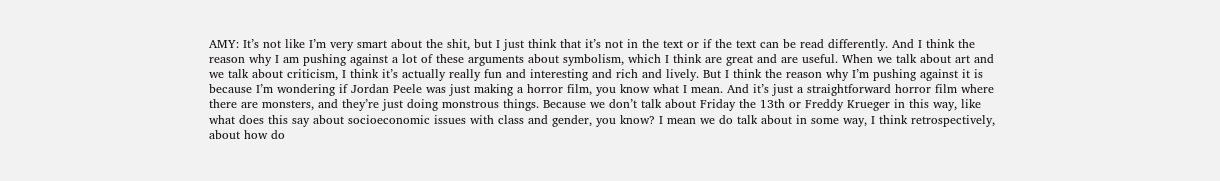AMY: It’s not like I’m very smart about the shit, but I just think that it’s not in the text or if the text can be read differently. And I think the reason why I am pushing against a lot of these arguments about symbolism, which I think are great and are useful. When we talk about art and we talk about criticism, I think it’s actually really fun and interesting and rich and lively. But I think the reason why I’m pushing against it is because I’m wondering if Jordan Peele was just making a horror film, you know what I mean. And it’s just a straightforward horror film where there are monsters, and they’re just doing monstrous things. Because we don’t talk about Friday the 13th or Freddy Krueger in this way, like what does this say about socioeconomic issues with class and gender, you know? I mean we do talk about in some way, I think retrospectively, about how do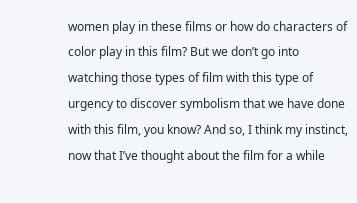women play in these films or how do characters of color play in this film? But we don’t go into watching those types of film with this type of urgency to discover symbolism that we have done with this film, you know? And so, I think my instinct, now that I’ve thought about the film for a while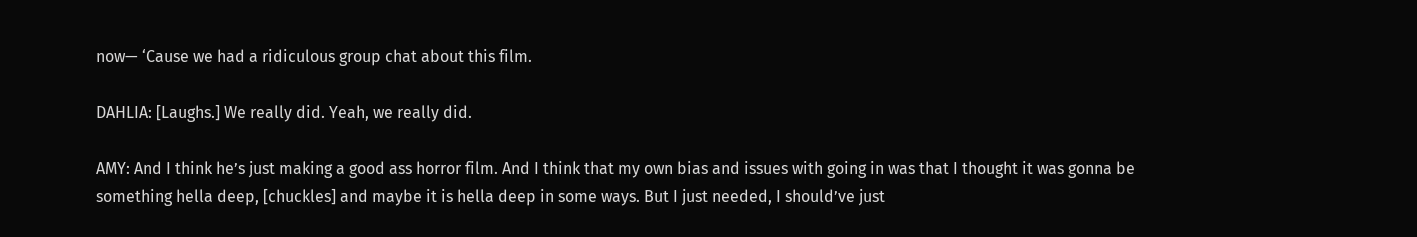now— ‘Cause we had a ridiculous group chat about this film.

DAHLIA: [Laughs.] We really did. Yeah, we really did.

AMY: And I think he’s just making a good ass horror film. And I think that my own bias and issues with going in was that I thought it was gonna be something hella deep, [chuckles] and maybe it is hella deep in some ways. But I just needed, I should’ve just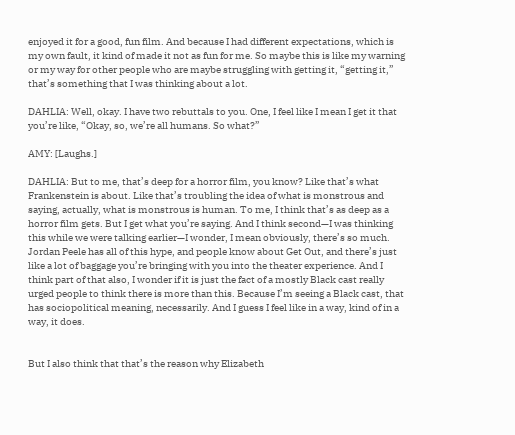enjoyed it for a good, fun film. And because I had different expectations, which is my own fault, it kind of made it not as fun for me. So maybe this is like my warning or my way for other people who are maybe struggling with getting it, “getting it,” that’s something that I was thinking about a lot.

DAHLIA: Well, okay. I have two rebuttals to you. One, I feel like I mean I get it that you’re like, “Okay, so, we’re all humans. So what?”

AMY: [Laughs.]

DAHLIA: But to me, that’s deep for a horror film, you know? Like that’s what Frankenstein is about. Like that’s troubling the idea of what is monstrous and saying, actually, what is monstrous is human. To me, I think that’s as deep as a horror film gets. But I get what you’re saying. And I think second—I was thinking this while we were talking earlier—I wonder, I mean obviously, there’s so much. Jordan Peele has all of this hype, and people know about Get Out, and there’s just like a lot of baggage you’re bringing with you into the theater experience. And I think part of that also, I wonder if it is just the fact of a mostly Black cast really urged people to think there is more than this. Because I’m seeing a Black cast, that has sociopolitical meaning, necessarily. And I guess I feel like in a way, kind of in a way, it does.


But I also think that that’s the reason why Elizabeth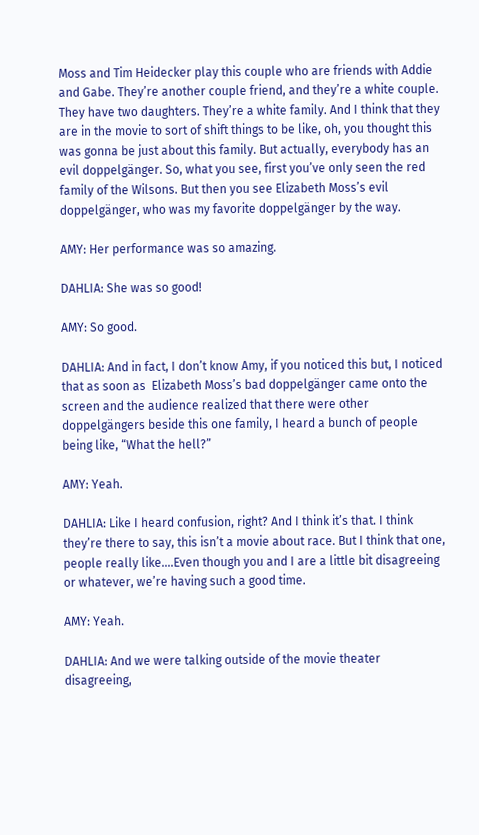Moss and Tim Heidecker play this couple who are friends with Addie and Gabe. They’re another couple friend, and they’re a white couple. They have two daughters. They’re a white family. And I think that they are in the movie to sort of shift things to be like, oh, you thought this was gonna be just about this family. But actually, everybody has an evil doppelgänger. So, what you see, first you’ve only seen the red family of the Wilsons. But then you see Elizabeth Moss’s evil doppelgänger, who was my favorite doppelgänger by the way.

AMY: Her performance was so amazing.

DAHLIA: She was so good!

AMY: So good.

DAHLIA: And in fact, I don’t know Amy, if you noticed this but, I noticed that as soon as  Elizabeth Moss’s bad doppelgänger came onto the screen and the audience realized that there were other doppelgängers beside this one family, I heard a bunch of people being like, “What the hell?”

AMY: Yeah.

DAHLIA: Like I heard confusion, right? And I think it’s that. I think they’re there to say, this isn’t a movie about race. But I think that one, people really like….Even though you and I are a little bit disagreeing or whatever, we’re having such a good time.

AMY: Yeah.

DAHLIA: And we were talking outside of the movie theater disagreeing,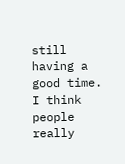still having a good time. I think people really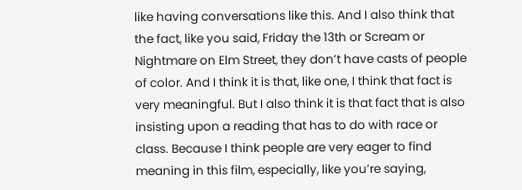like having conversations like this. And I also think that the fact, like you said, Friday the 13th or Scream or Nightmare on Elm Street, they don’t have casts of people of color. And I think it is that, like one, I think that fact is very meaningful. But I also think it is that fact that is also insisting upon a reading that has to do with race or class. Because I think people are very eager to find meaning in this film, especially, like you’re saying,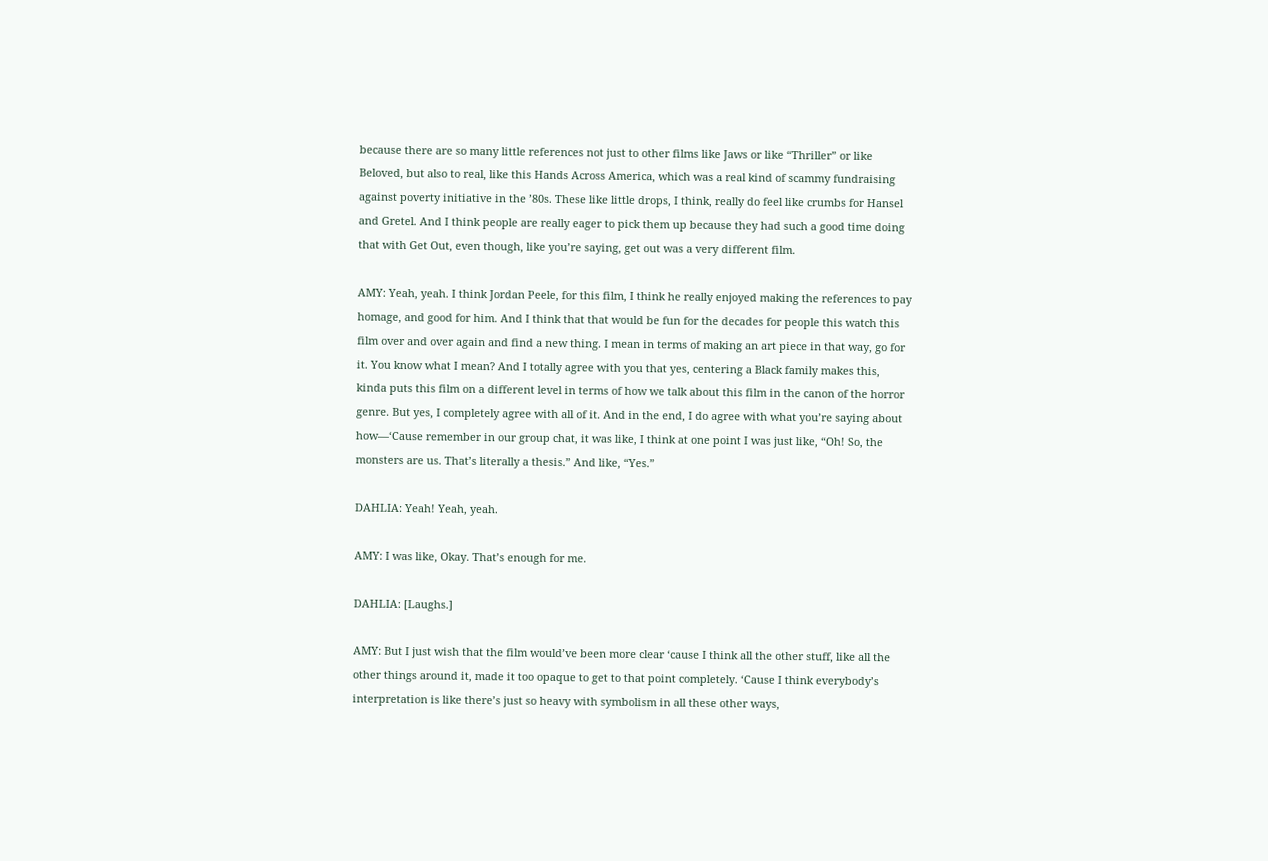because there are so many little references not just to other films like Jaws or like “Thriller” or like Beloved, but also to real, like this Hands Across America, which was a real kind of scammy fundraising against poverty initiative in the ’80s. These like little drops, I think, really do feel like crumbs for Hansel and Gretel. And I think people are really eager to pick them up because they had such a good time doing that with Get Out, even though, like you’re saying, get out was a very different film.

AMY: Yeah, yeah. I think Jordan Peele, for this film, I think he really enjoyed making the references to pay homage, and good for him. And I think that that would be fun for the decades for people this watch this film over and over again and find a new thing. I mean in terms of making an art piece in that way, go for it. You know what I mean? And I totally agree with you that yes, centering a Black family makes this, kinda puts this film on a different level in terms of how we talk about this film in the canon of the horror genre. But yes, I completely agree with all of it. And in the end, I do agree with what you’re saying about how—‘Cause remember in our group chat, it was like, I think at one point I was just like, “Oh! So, the monsters are us. That’s literally a thesis.” And like, “Yes.”

DAHLIA: Yeah! Yeah, yeah.

AMY: I was like, Okay. That’s enough for me.

DAHLIA: [Laughs.]

AMY: But I just wish that the film would’ve been more clear ‘cause I think all the other stuff, like all the other things around it, made it too opaque to get to that point completely. ‘Cause I think everybody’s interpretation is like there’s just so heavy with symbolism in all these other ways,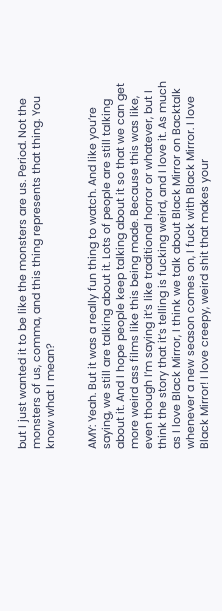but I just wanted it to be like the monsters are us. Period. Not the monsters of us, comma, and this thing represents that thing. You know what I mean?


AMY: Yeah. But it was a really fun thing to watch. And like you’re saying, we still are talking about it. Lots of people are still talking about it. And I hope people keep talking about it so that we can get more weird ass films like this being made. Because this was like, even though I’m saying it’s like traditional horror or whatever, but I think the story that it’s telling is fucking weird, and I love it. As much as I love Black Mirror, I think we talk about Black Mirror on Backtalk whenever a new season comes on, I fuck with Black Mirror. I love Black Mirror! I love creepy, weird shit that makes your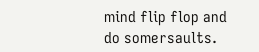mind flip flop and do somersaults.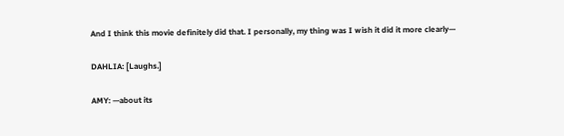And I think this movie definitely did that. I personally, my thing was I wish it did it more clearly—

DAHLIA: [Laughs.]

AMY: —about its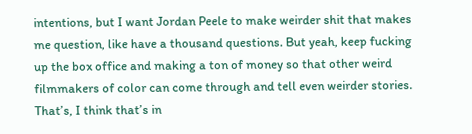intentions, but I want Jordan Peele to make weirder shit that makes me question, like have a thousand questions. But yeah, keep fucking up the box office and making a ton of money so that other weird filmmakers of color can come through and tell even weirder stories. That’s, I think that’s in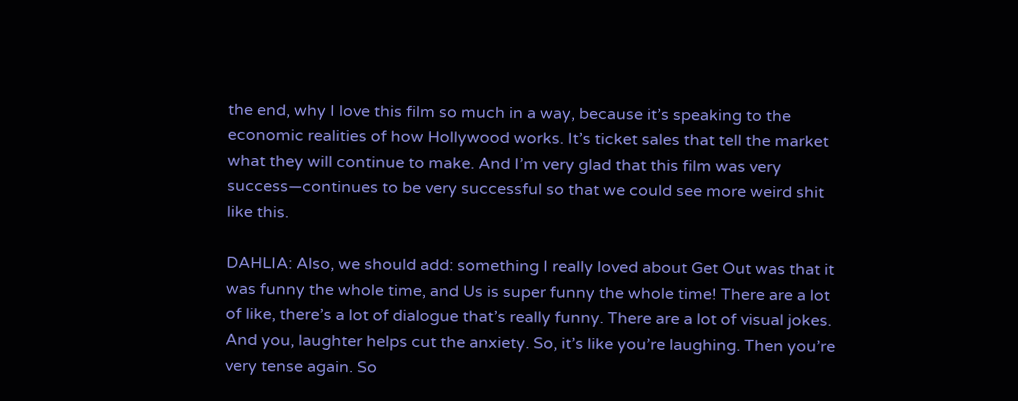the end, why I love this film so much in a way, because it’s speaking to the economic realities of how Hollywood works. It’s ticket sales that tell the market what they will continue to make. And I’m very glad that this film was very success—continues to be very successful so that we could see more weird shit like this.

DAHLIA: Also, we should add: something I really loved about Get Out was that it was funny the whole time, and Us is super funny the whole time! There are a lot of like, there’s a lot of dialogue that’s really funny. There are a lot of visual jokes. And you, laughter helps cut the anxiety. So, it’s like you’re laughing. Then you’re very tense again. So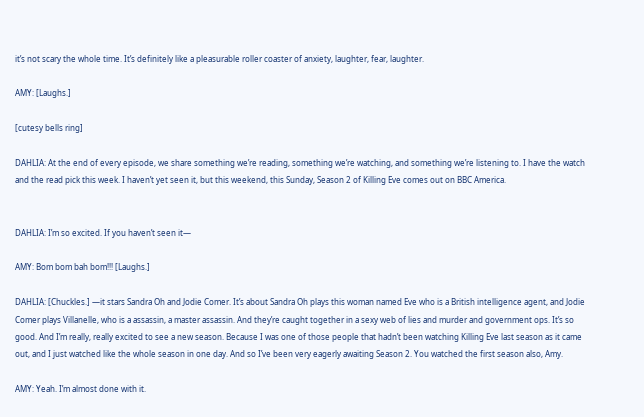it’s not scary the whole time. It’s definitely like a pleasurable roller coaster of anxiety, laughter, fear, laughter.

AMY: [Laughs.]

[cutesy bells ring]

DAHLIA: At the end of every episode, we share something we’re reading, something we’re watching, and something we’re listening to. I have the watch and the read pick this week. I haven’t yet seen it, but this weekend, this Sunday, Season 2 of Killing Eve comes out on BBC America.


DAHLIA: I’m so excited. If you haven’t seen it—

AMY: Bom bom bah bom!!! [Laughs.]

DAHLIA: [Chuckles.] —it stars Sandra Oh and Jodie Comer. It’s about Sandra Oh plays this woman named Eve who is a British intelligence agent, and Jodie Comer plays Villanelle, who is a assassin, a master assassin. And they’re caught together in a sexy web of lies and murder and government ops. It’s so good. And I’m really, really excited to see a new season. Because I was one of those people that hadn’t been watching Killing Eve last season as it came out, and I just watched like the whole season in one day. And so I’ve been very eagerly awaiting Season 2. You watched the first season also, Amy.

AMY: Yeah. I’m almost done with it.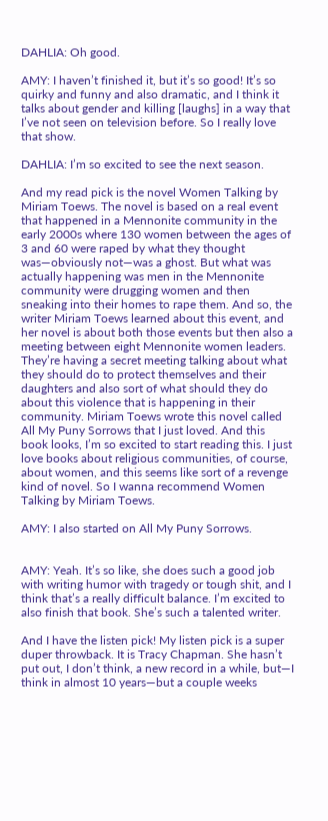DAHLIA: Oh good.

AMY: I haven’t finished it, but it’s so good! It’s so quirky and funny and also dramatic, and I think it talks about gender and killing [laughs] in a way that I’ve not seen on television before. So I really love that show.

DAHLIA: I’m so excited to see the next season.

And my read pick is the novel Women Talking by Miriam Toews. The novel is based on a real event that happened in a Mennonite community in the early 2000s where 130 women between the ages of 3 and 60 were raped by what they thought was—obviously not—was a ghost. But what was actually happening was men in the Mennonite community were drugging women and then sneaking into their homes to rape them. And so, the writer Miriam Toews learned about this event, and her novel is about both those events but then also a meeting between eight Mennonite women leaders. They’re having a secret meeting talking about what they should do to protect themselves and their daughters and also sort of what should they do about this violence that is happening in their community. Miriam Toews wrote this novel called All My Puny Sorrows that I just loved. And this book looks, I’m so excited to start reading this. I just love books about religious communities, of course, about women, and this seems like sort of a revenge kind of novel. So I wanna recommend Women Talking by Miriam Toews.

AMY: I also started on All My Puny Sorrows.


AMY: Yeah. It’s so like, she does such a good job with writing humor with tragedy or tough shit, and I think that’s a really difficult balance. I’m excited to also finish that book. She’s such a talented writer.

And I have the listen pick! My listen pick is a super duper throwback. It is Tracy Chapman. She hasn’t put out, I don’t think, a new record in a while, but—I think in almost 10 years—but a couple weeks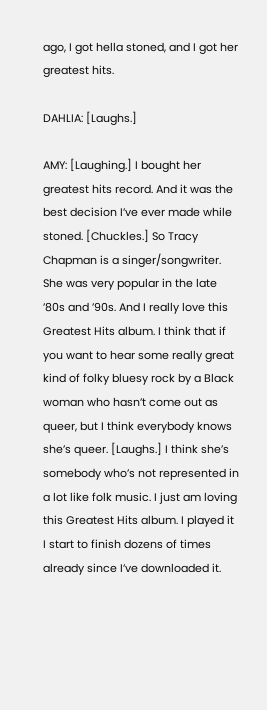ago, I got hella stoned, and I got her greatest hits.

DAHLIA: [Laughs.]

AMY: [Laughing.] I bought her greatest hits record. And it was the best decision I’ve ever made while stoned. [Chuckles.] So Tracy Chapman is a singer/songwriter. She was very popular in the late ’80s and ’90s. And I really love this Greatest Hits album. I think that if you want to hear some really great kind of folky bluesy rock by a Black woman who hasn’t come out as queer, but I think everybody knows she’s queer. [Laughs.] I think she’s somebody who’s not represented in a lot like folk music. I just am loving this Greatest Hits album. I played it I start to finish dozens of times already since I’ve downloaded it.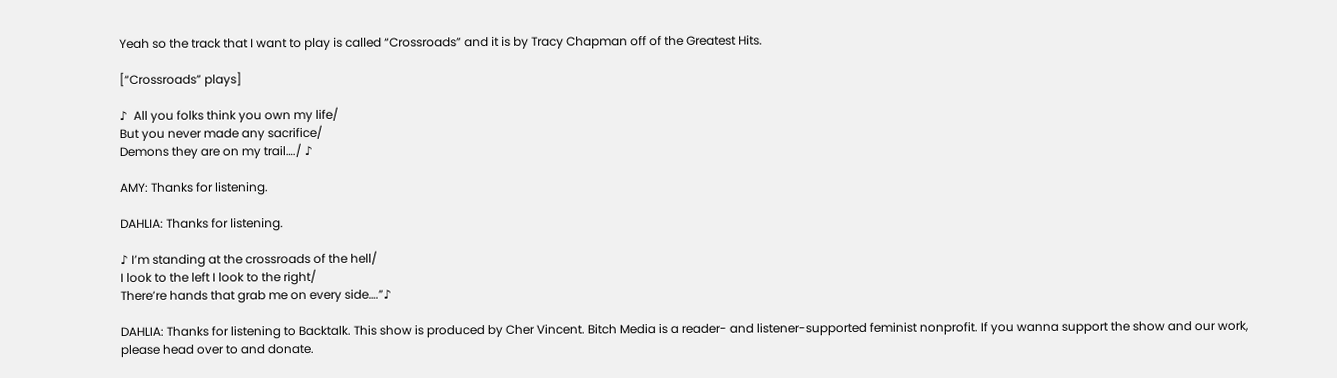Yeah so the track that I want to play is called “Crossroads” and it is by Tracy Chapman off of the Greatest Hits.

[“Crossroads” plays]

♪  All you folks think you own my life/
But you never made any sacrifice/
Demons they are on my trail…./ ♪

AMY: Thanks for listening.

DAHLIA: Thanks for listening.

♪ I’m standing at the crossroads of the hell/
I look to the left I look to the right/
There’re hands that grab me on every side….”♪

DAHLIA: Thanks for listening to Backtalk. This show is produced by Cher Vincent. Bitch Media is a reader- and listener-supported feminist nonprofit. If you wanna support the show and our work, please head over to and donate.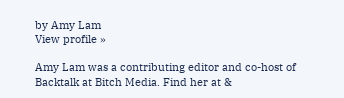by Amy Lam
View profile »

Amy Lam was a contributing editor and co-host of Backtalk at Bitch Media. Find her at &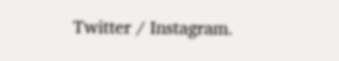Twitter / Instagram.